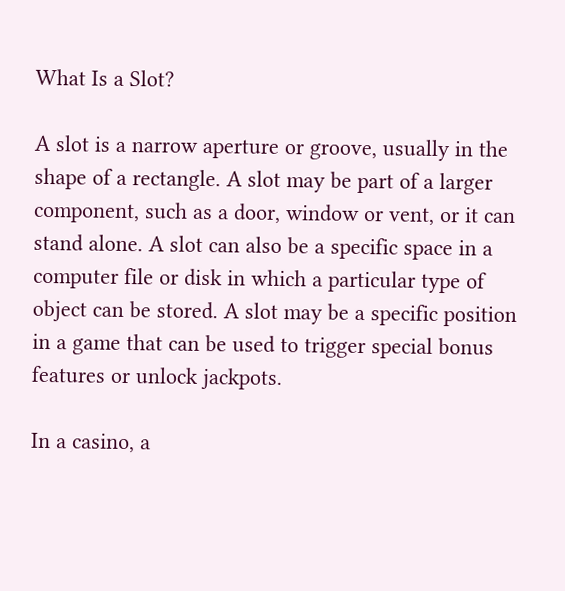What Is a Slot?

A slot is a narrow aperture or groove, usually in the shape of a rectangle. A slot may be part of a larger component, such as a door, window or vent, or it can stand alone. A slot can also be a specific space in a computer file or disk in which a particular type of object can be stored. A slot may be a specific position in a game that can be used to trigger special bonus features or unlock jackpots.

In a casino, a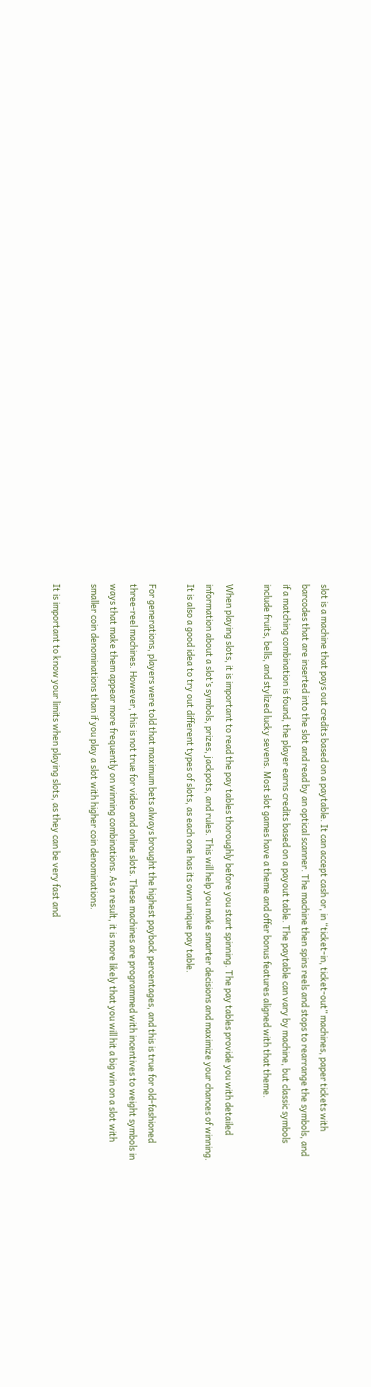slot is a machine that pays out credits based on a paytable. It can accept cash or, in “ticket-in, ticket-out” machines, paper tickets with barcodes that are inserted into the slot and read by an optical scanner. The machine then spins reels and stops to rearrange the symbols, and if a matching combination is found, the player earns credits based on a payout table. The paytable can vary by machine, but classic symbols include fruits, bells, and stylized lucky sevens. Most slot games have a theme and offer bonus features aligned with that theme.

When playing slots, it is important to read the pay tables thoroughly before you start spinning. The pay tables provide you with detailed information about a slot’s symbols, prizes, jackpots, and rules. This will help you make smarter decisions and maximize your chances of winning. It is also a good idea to try out different types of slots, as each one has its own unique pay table.

For generations, players were told that maximum bets always brought the highest payback percentages, and this is true for old-fashioned three-reel machines. However, this is not true for video and online slots. These machines are programmed with incentives to weight symbols in ways that make them appear more frequently on winning combinations. As a result, it is more likely that you will hit a big win on a slot with smaller coin denominations than if you play a slot with higher coin denominations.

It is important to know your limits when playing slots, as they can be very fast and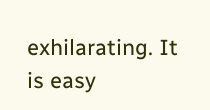exhilarating. It is easy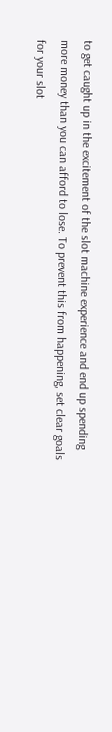to get caught up in the excitement of the slot machine experience and end up spending more money than you can afford to lose. To prevent this from happening, set clear goals for your slot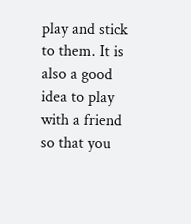play and stick to them. It is also a good idea to play with a friend so that you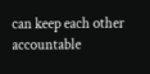can keep each other accountable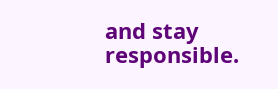and stay responsible.